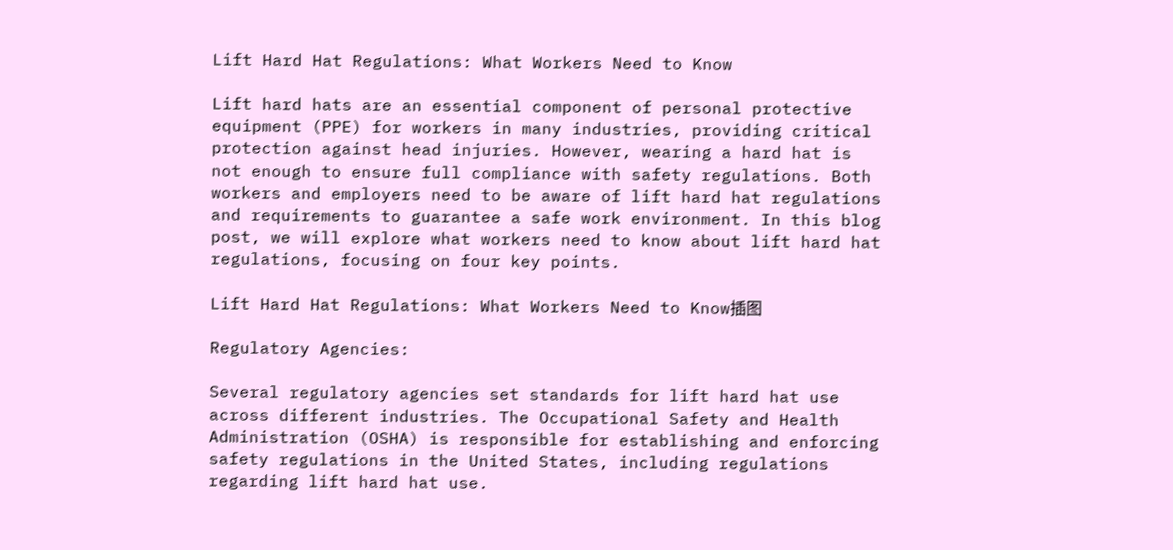Lift Hard Hat Regulations: What Workers Need to Know

Lift hard hats are an essential component of personal protective equipment (PPE) for workers in many industries, providing critical protection against head injuries. However, wearing a hard hat is not enough to ensure full compliance with safety regulations. Both workers and employers need to be aware of lift hard hat regulations and requirements to guarantee a safe work environment. In this blog post, we will explore what workers need to know about lift hard hat regulations, focusing on four key points.

Lift Hard Hat Regulations: What Workers Need to Know插图

Regulatory Agencies:

Several regulatory agencies set standards for lift hard hat use across different industries. The Occupational Safety and Health Administration (OSHA) is responsible for establishing and enforcing safety regulations in the United States, including regulations regarding lift hard hat use.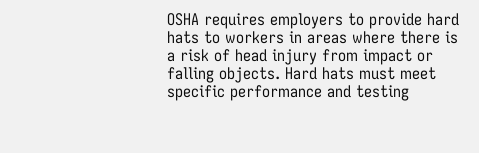OSHA requires employers to provide hard hats to workers in areas where there is a risk of head injury from impact or falling objects. Hard hats must meet specific performance and testing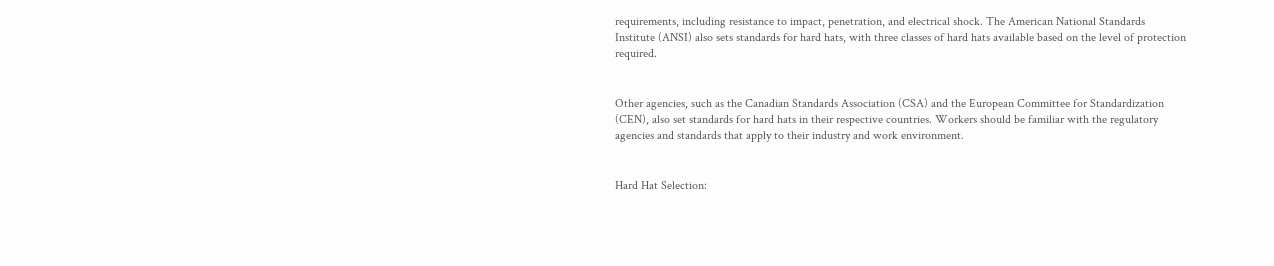requirements, including resistance to impact, penetration, and electrical shock. The American National Standards Institute (ANSI) also sets standards for hard hats, with three classes of hard hats available based on the level of protection required.


Other agencies, such as the Canadian Standards Association (CSA) and the European Committee for Standardization (CEN), also set standards for hard hats in their respective countries. Workers should be familiar with the regulatory agencies and standards that apply to their industry and work environment.


Hard Hat Selection: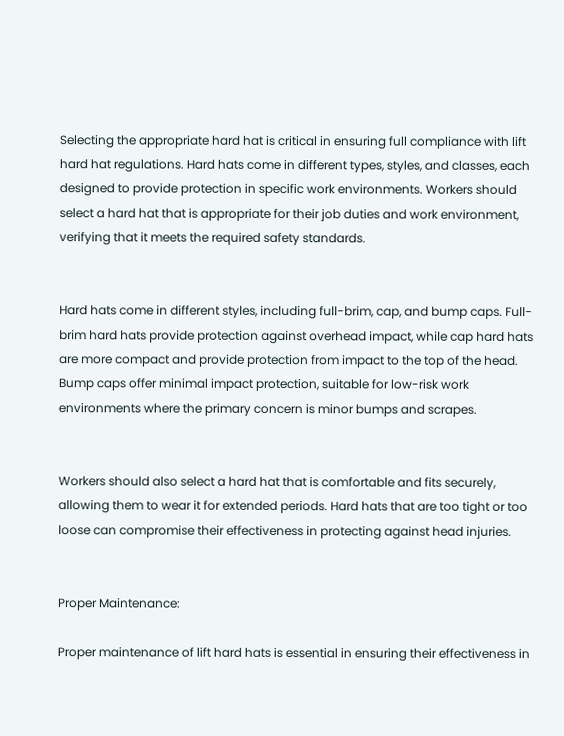Selecting the appropriate hard hat is critical in ensuring full compliance with lift hard hat regulations. Hard hats come in different types, styles, and classes, each designed to provide protection in specific work environments. Workers should select a hard hat that is appropriate for their job duties and work environment, verifying that it meets the required safety standards.


Hard hats come in different styles, including full-brim, cap, and bump caps. Full-brim hard hats provide protection against overhead impact, while cap hard hats are more compact and provide protection from impact to the top of the head. Bump caps offer minimal impact protection, suitable for low-risk work environments where the primary concern is minor bumps and scrapes.


Workers should also select a hard hat that is comfortable and fits securely, allowing them to wear it for extended periods. Hard hats that are too tight or too loose can compromise their effectiveness in protecting against head injuries.


Proper Maintenance:

Proper maintenance of lift hard hats is essential in ensuring their effectiveness in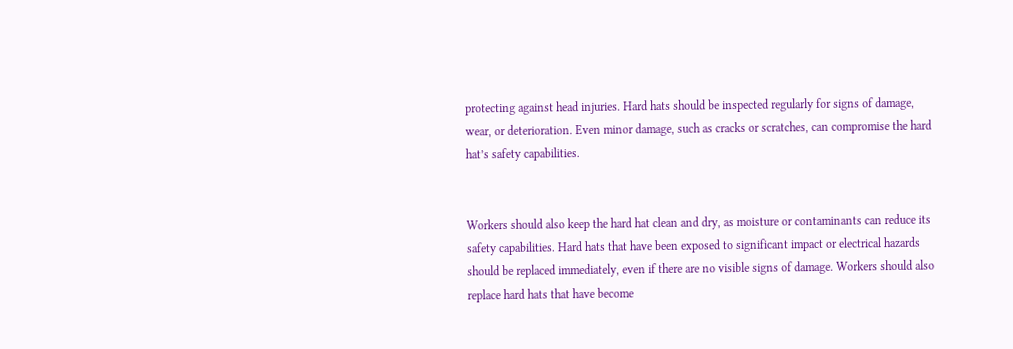protecting against head injuries. Hard hats should be inspected regularly for signs of damage, wear, or deterioration. Even minor damage, such as cracks or scratches, can compromise the hard hat’s safety capabilities.


Workers should also keep the hard hat clean and dry, as moisture or contaminants can reduce its safety capabilities. Hard hats that have been exposed to significant impact or electrical hazards should be replaced immediately, even if there are no visible signs of damage. Workers should also replace hard hats that have become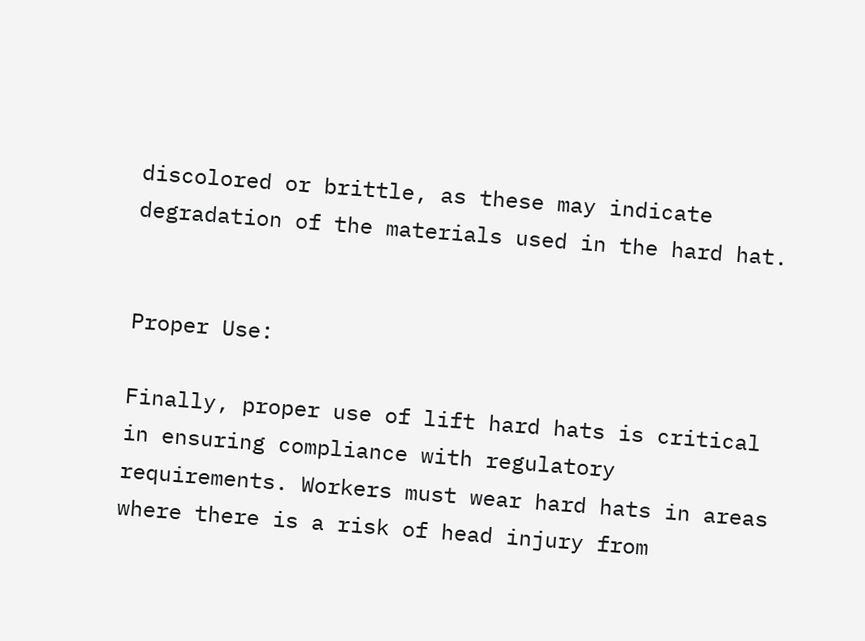discolored or brittle, as these may indicate degradation of the materials used in the hard hat.


Proper Use:

Finally, proper use of lift hard hats is critical in ensuring compliance with regulatory requirements. Workers must wear hard hats in areas where there is a risk of head injury from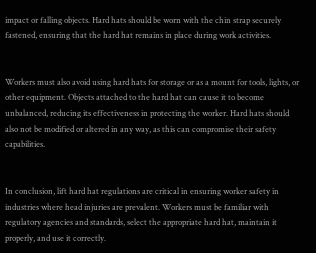impact or falling objects. Hard hats should be worn with the chin strap securely fastened, ensuring that the hard hat remains in place during work activities.


Workers must also avoid using hard hats for storage or as a mount for tools, lights, or other equipment. Objects attached to the hard hat can cause it to become unbalanced, reducing its effectiveness in protecting the worker. Hard hats should also not be modified or altered in any way, as this can compromise their safety capabilities.


In conclusion, lift hard hat regulations are critical in ensuring worker safety in industries where head injuries are prevalent. Workers must be familiar with regulatory agencies and standards, select the appropriate hard hat, maintain it properly, and use it correctly.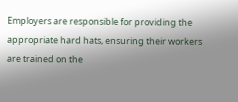Employers are responsible for providing the appropriate hard hats, ensuring their workers are trained on the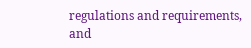regulations and requirements, and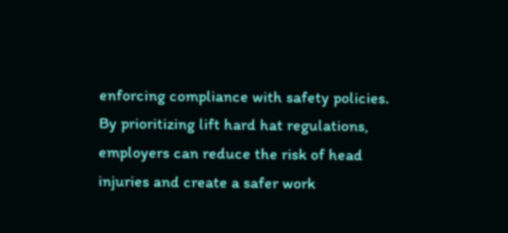enforcing compliance with safety policies. By prioritizing lift hard hat regulations, employers can reduce the risk of head injuries and create a safer work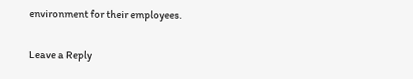environment for their employees.

Leave a Reply